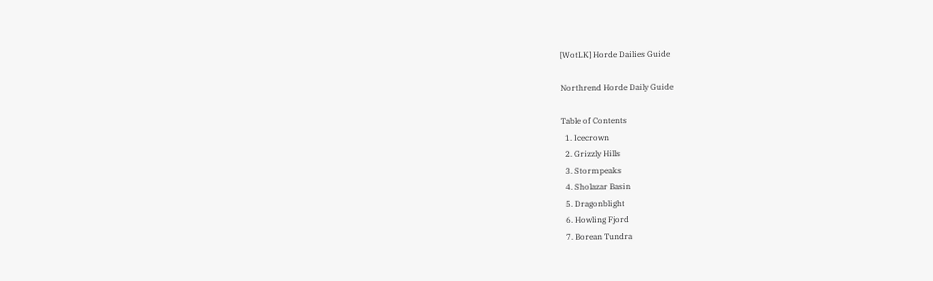[WotLK] Horde Dailies Guide

Northrend Horde Daily Guide

Table of Contents
  1. Icecrown
  2. Grizzly Hills
  3. Stormpeaks
  4. Sholazar Basin
  5. Dragonblight
  6. Howling Fjord
  7. Borean Tundra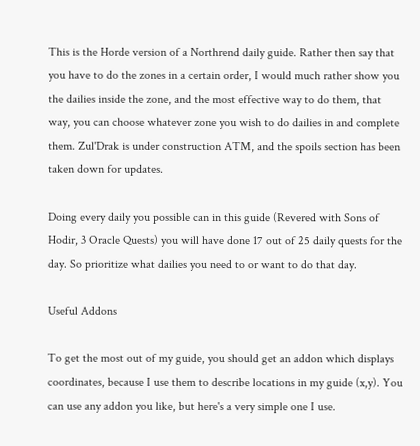This is the Horde version of a Northrend daily guide. Rather then say that you have to do the zones in a certain order, I would much rather show you the dailies inside the zone, and the most effective way to do them, that way, you can choose whatever zone you wish to do dailies in and complete them. Zul'Drak is under construction ATM, and the spoils section has been taken down for updates.

Doing every daily you possible can in this guide (Revered with Sons of Hodir, 3 Oracle Quests) you will have done 17 out of 25 daily quests for the day. So prioritize what dailies you need to or want to do that day.

Useful Addons

To get the most out of my guide, you should get an addon which displays coordinates, because I use them to describe locations in my guide (x,y). You can use any addon you like, but here's a very simple one I use.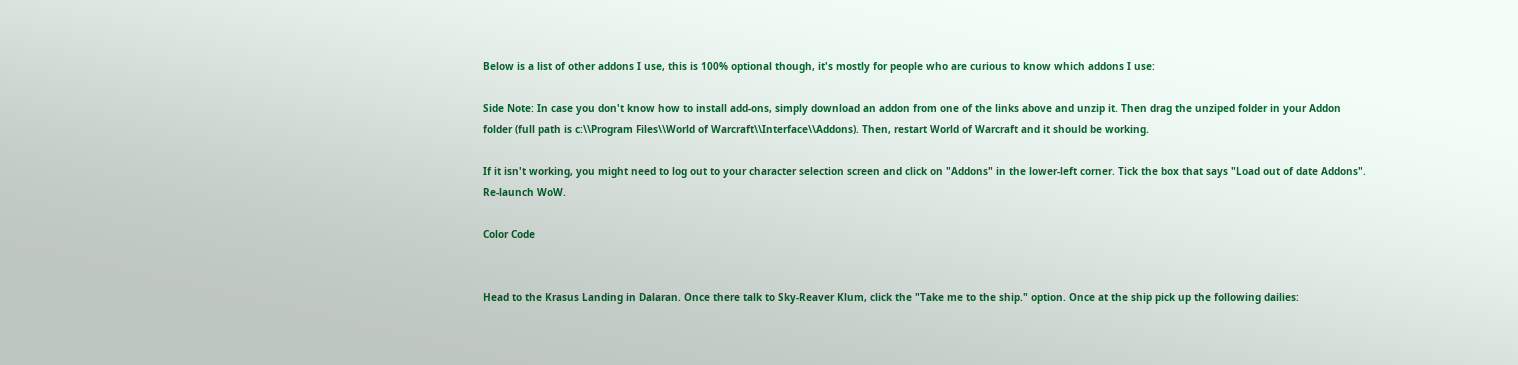Below is a list of other addons I use, this is 100% optional though, it's mostly for people who are curious to know which addons I use:

Side Note: In case you don't know how to install add-ons, simply download an addon from one of the links above and unzip it. Then drag the unziped folder in your Addon folder (full path is c:\\Program Files\\World of Warcraft\\Interface\\Addons). Then, restart World of Warcraft and it should be working.

If it isn't working, you might need to log out to your character selection screen and click on "Addons" in the lower-left corner. Tick the box that says "Load out of date Addons". Re-launch WoW.

Color Code


Head to the Krasus Landing in Dalaran. Once there talk to Sky-Reaver Klum, click the "Take me to the ship." option. Once at the ship pick up the following dailies: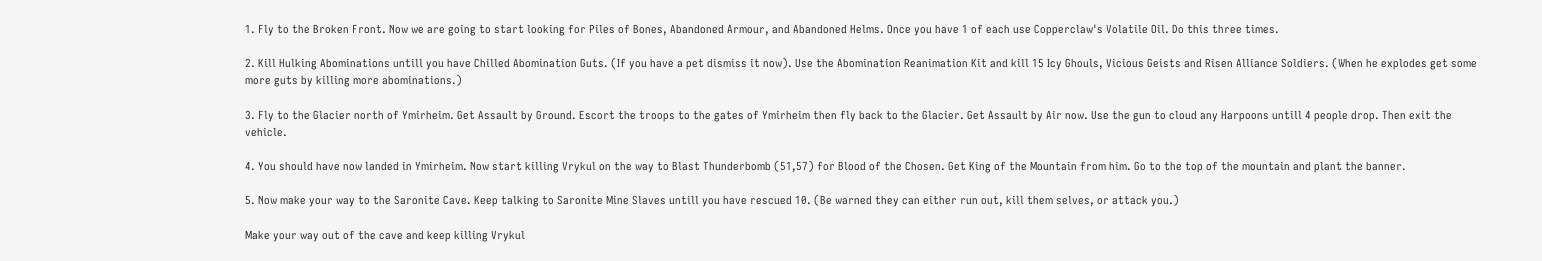1. Fly to the Broken Front. Now we are going to start looking for Piles of Bones, Abandoned Armour, and Abandoned Helms. Once you have 1 of each use Copperclaw's Volatile Oil. Do this three times.

2. Kill Hulking Abominations untill you have Chilled Abomination Guts. (If you have a pet dismiss it now). Use the Abomination Reanimation Kit and kill 15 Icy Ghouls, Vicious Geists and Risen Alliance Soldiers. (When he explodes get some more guts by killing more abominations.)

3. Fly to the Glacier north of Ymirheim. Get Assault by Ground. Escort the troops to the gates of Ymirheim then fly back to the Glacier. Get Assault by Air now. Use the gun to cloud any Harpoons untill 4 people drop. Then exit the vehicle.

4. You should have now landed in Ymirheim. Now start killing Vrykul on the way to Blast Thunderbomb (51,57) for Blood of the Chosen. Get King of the Mountain from him. Go to the top of the mountain and plant the banner.

5. Now make your way to the Saronite Cave. Keep talking to Saronite Mine Slaves untill you have rescued 10. (Be warned they can either run out, kill them selves, or attack you.)

Make your way out of the cave and keep killing Vrykul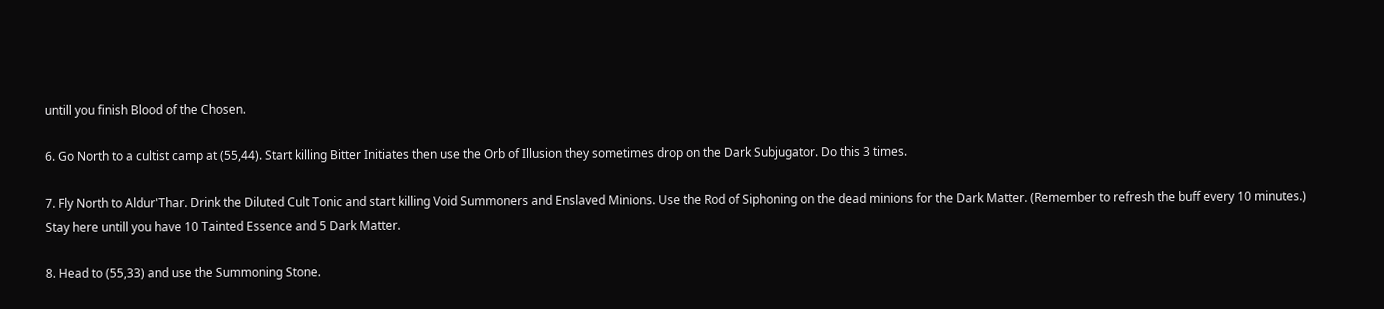untill you finish Blood of the Chosen.

6. Go North to a cultist camp at (55,44). Start killing Bitter Initiates then use the Orb of Illusion they sometimes drop on the Dark Subjugator. Do this 3 times.

7. Fly North to Aldur'Thar. Drink the Diluted Cult Tonic and start killing Void Summoners and Enslaved Minions. Use the Rod of Siphoning on the dead minions for the Dark Matter. (Remember to refresh the buff every 10 minutes.)
Stay here untill you have 10 Tainted Essence and 5 Dark Matter.

8. Head to (55,33) and use the Summoning Stone.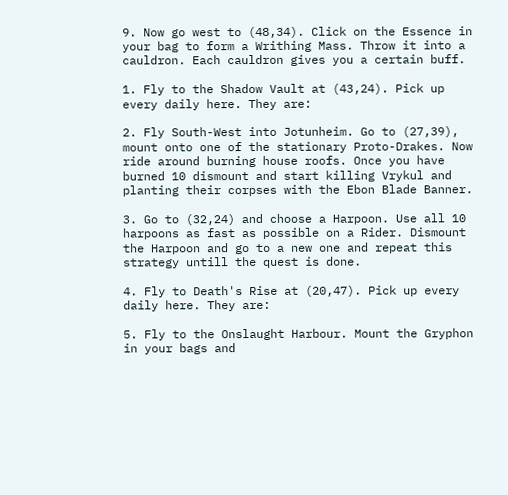9. Now go west to (48,34). Click on the Essence in your bag to form a Writhing Mass. Throw it into a cauldron. Each cauldron gives you a certain buff.

1. Fly to the Shadow Vault at (43,24). Pick up every daily here. They are:

2. Fly South-West into Jotunheim. Go to (27,39), mount onto one of the stationary Proto-Drakes. Now ride around burning house roofs. Once you have burned 10 dismount and start killing Vrykul and planting their corpses with the Ebon Blade Banner.

3. Go to (32,24) and choose a Harpoon. Use all 10 harpoons as fast as possible on a Rider. Dismount the Harpoon and go to a new one and repeat this strategy untill the quest is done.

4. Fly to Death's Rise at (20,47). Pick up every daily here. They are:

5. Fly to the Onslaught Harbour. Mount the Gryphon in your bags and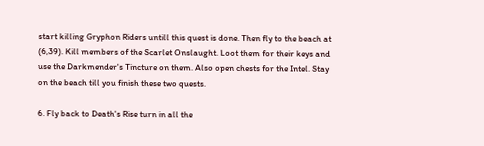start killing Gryphon Riders untill this quest is done. Then fly to the beach at (6,39). Kill members of the Scarlet Onslaught. Loot them for their keys and use the Darkmender's Tincture on them. Also open chests for the Intel. Stay on the beach till you finish these two quests.

6. Fly back to Death's Rise turn in all the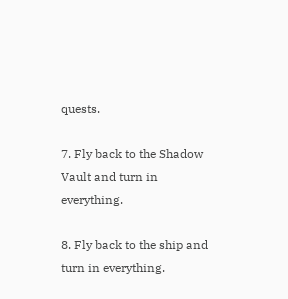quests.

7. Fly back to the Shadow Vault and turn in everything.

8. Fly back to the ship and turn in everything.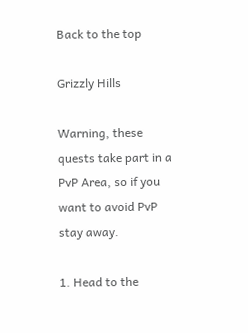Back to the top

Grizzly Hills

Warning, these quests take part in a PvP Area, so if you want to avoid PvP stay away.

1. Head to the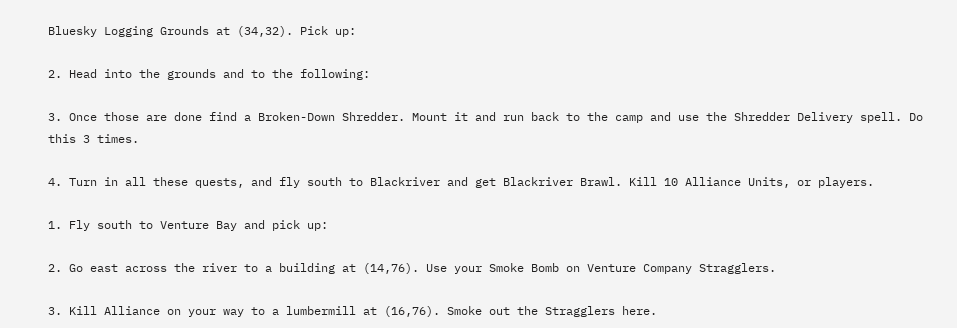Bluesky Logging Grounds at (34,32). Pick up:

2. Head into the grounds and to the following:

3. Once those are done find a Broken-Down Shredder. Mount it and run back to the camp and use the Shredder Delivery spell. Do this 3 times.

4. Turn in all these quests, and fly south to Blackriver and get Blackriver Brawl. Kill 10 Alliance Units, or players.

1. Fly south to Venture Bay and pick up:

2. Go east across the river to a building at (14,76). Use your Smoke Bomb on Venture Company Stragglers.

3. Kill Alliance on your way to a lumbermill at (16,76). Smoke out the Stragglers here.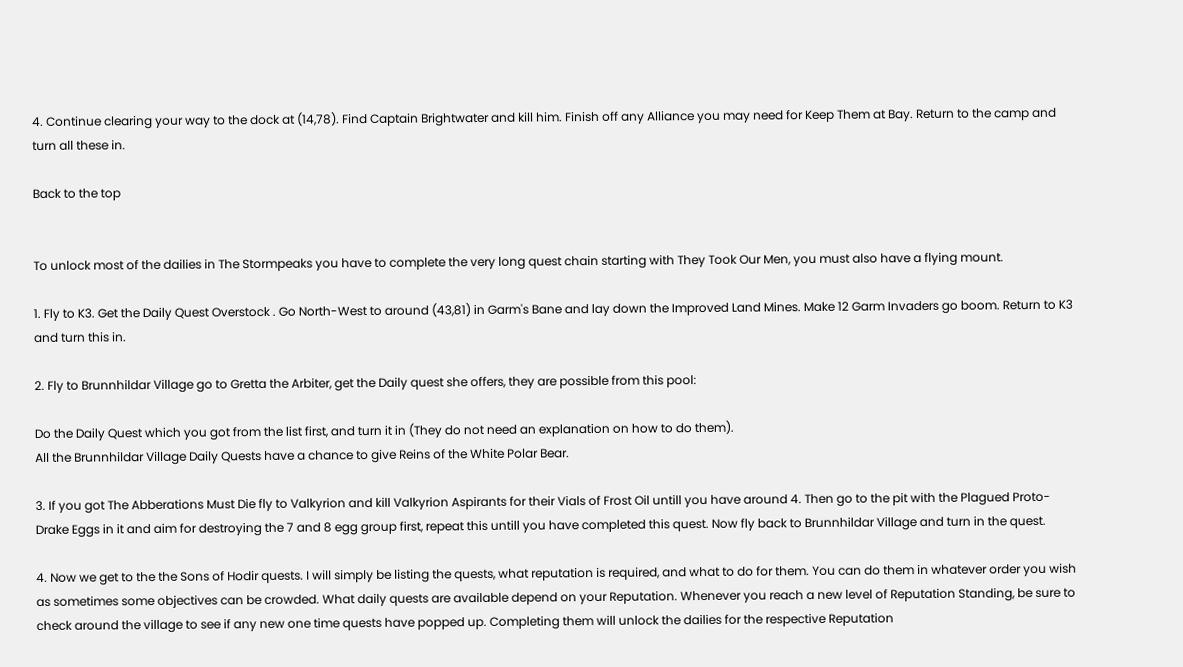4. Continue clearing your way to the dock at (14,78). Find Captain Brightwater and kill him. Finish off any Alliance you may need for Keep Them at Bay. Return to the camp and turn all these in.

Back to the top


To unlock most of the dailies in The Stormpeaks you have to complete the very long quest chain starting with They Took Our Men, you must also have a flying mount.

1. Fly to K3. Get the Daily Quest Overstock . Go North-West to around (43,81) in Garm's Bane and lay down the Improved Land Mines. Make 12 Garm Invaders go boom. Return to K3 and turn this in.

2. Fly to Brunnhildar Village go to Gretta the Arbiter, get the Daily quest she offers, they are possible from this pool:

Do the Daily Quest which you got from the list first, and turn it in (They do not need an explanation on how to do them).
All the Brunnhildar Village Daily Quests have a chance to give Reins of the White Polar Bear.

3. If you got The Abberations Must Die fly to Valkyrion and kill Valkyrion Aspirants for their Vials of Frost Oil untill you have around 4. Then go to the pit with the Plagued Proto-Drake Eggs in it and aim for destroying the 7 and 8 egg group first, repeat this untill you have completed this quest. Now fly back to Brunnhildar Village and turn in the quest.

4. Now we get to the the Sons of Hodir quests. I will simply be listing the quests, what reputation is required, and what to do for them. You can do them in whatever order you wish as sometimes some objectives can be crowded. What daily quests are available depend on your Reputation. Whenever you reach a new level of Reputation Standing, be sure to check around the village to see if any new one time quests have popped up. Completing them will unlock the dailies for the respective Reputation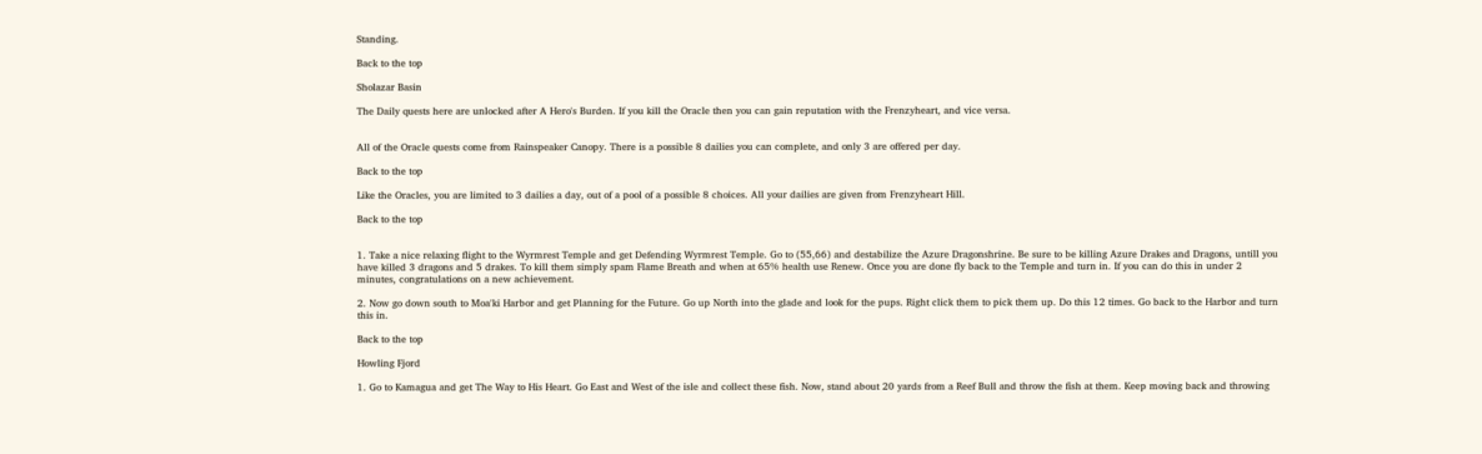Standing.

Back to the top

Sholazar Basin

The Daily quests here are unlocked after A Hero's Burden. If you kill the Oracle then you can gain reputation with the Frenzyheart, and vice versa.


All of the Oracle quests come from Rainspeaker Canopy. There is a possible 8 dailies you can complete, and only 3 are offered per day.

Back to the top

Like the Oracles, you are limited to 3 dailies a day, out of a pool of a possible 8 choices. All your dailies are given from Frenzyheart Hill.

Back to the top


1. Take a nice relaxing flight to the Wyrmrest Temple and get Defending Wyrmrest Temple. Go to (55,66) and destabilize the Azure Dragonshrine. Be sure to be killing Azure Drakes and Dragons, untill you have killed 3 dragons and 5 drakes. To kill them simply spam Flame Breath and when at 65% health use Renew. Once you are done fly back to the Temple and turn in. If you can do this in under 2 minutes, congratulations on a new achievement.

2. Now go down south to Moa'ki Harbor and get Planning for the Future. Go up North into the glade and look for the pups. Right click them to pick them up. Do this 12 times. Go back to the Harbor and turn this in.

Back to the top

Howling Fjord

1. Go to Kamagua and get The Way to His Heart. Go East and West of the isle and collect these fish. Now, stand about 20 yards from a Reef Bull and throw the fish at them. Keep moving back and throwing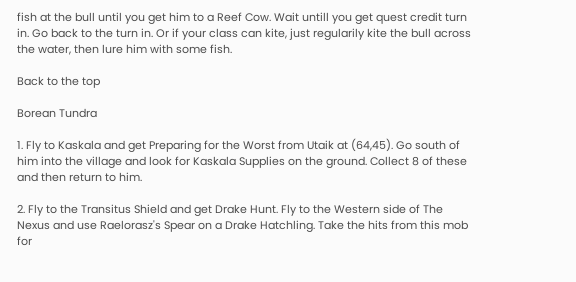fish at the bull until you get him to a Reef Cow. Wait untill you get quest credit turn in. Go back to the turn in. Or if your class can kite, just regularily kite the bull across the water, then lure him with some fish.

Back to the top

Borean Tundra

1. Fly to Kaskala and get Preparing for the Worst from Utaik at (64,45). Go south of him into the village and look for Kaskala Supplies on the ground. Collect 8 of these and then return to him.

2. Fly to the Transitus Shield and get Drake Hunt. Fly to the Western side of The Nexus and use Raelorasz's Spear on a Drake Hatchling. Take the hits from this mob for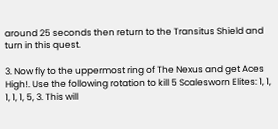around 25 seconds then return to the Transitus Shield and turn in this quest.

3. Now fly to the uppermost ring of The Nexus and get Aces High!. Use the following rotation to kill 5 Scalesworn Elites: 1, 1, 1, 1, 1, 5, 3. This will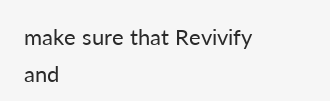make sure that Revivify and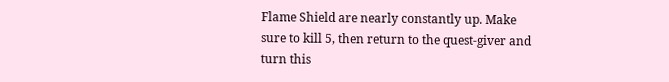Flame Shield are nearly constantly up. Make sure to kill 5, then return to the quest-giver and turn this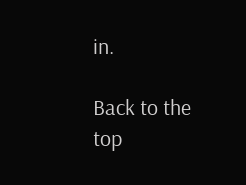in.

Back to the top